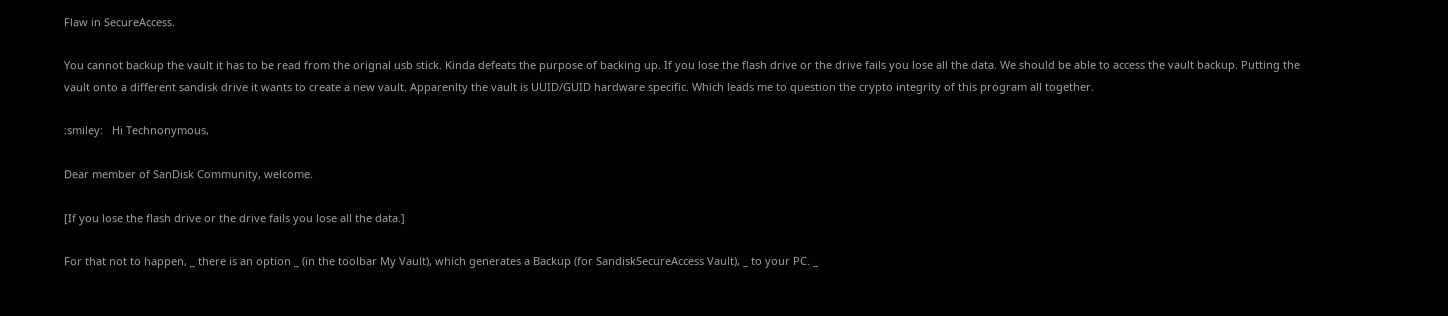Flaw in SecureAccess.

You cannot backup the vault it has to be read from the orignal usb stick. Kinda defeats the purpose of backing up. If you lose the flash drive or the drive fails you lose all the data. We should be able to access the vault backup. Putting the vault onto a different sandisk drive it wants to create a new vault. Apparenlty the vault is UUID/GUID hardware specific. Which leads me to question the crypto integrity of this program all together.

:smiley:   Hi Technonymous,

Dear member of SanDisk Community, welcome.

[If you lose the flash drive or the drive fails you lose all the data.]

For that not to happen, _ there is an option _ (in the toolbar My Vault), which generates a Backup (for SandiskSecureAccess Vault), _ to your PC. _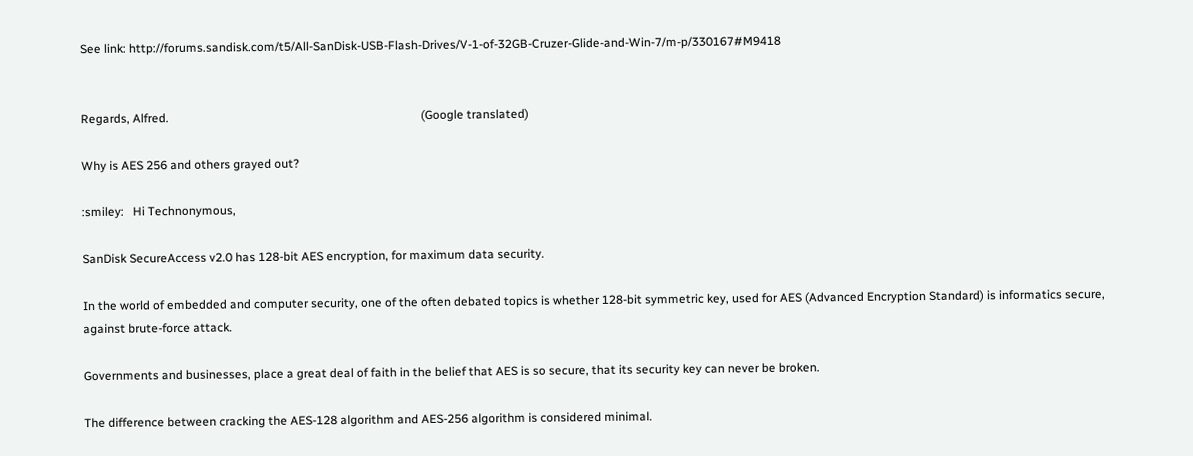See link: http://forums.sandisk.com/t5/All-SanDisk-USB-Flash-Drives/V-1-of-32GB-Cruzer-Glide-and-Win-7/m-p/330167#M9418


Regards, Alfred.                                                                                    (Google translated)

Why is AES 256 and others grayed out?

:smiley:   Hi Technonymous,

SanDisk SecureAccess v2.0 has 128-bit AES encryption, for maximum data security.

In the world of embedded and computer security, one of the often debated topics is whether 128-bit symmetric key, used for AES (Advanced Encryption Standard) is informatics secure, against brute-force attack.

Governments and businesses, place a great deal of faith in the belief that AES is so secure, that its security key can never be broken.

The difference between cracking the AES-128 algorithm and AES-256 algorithm is considered minimal.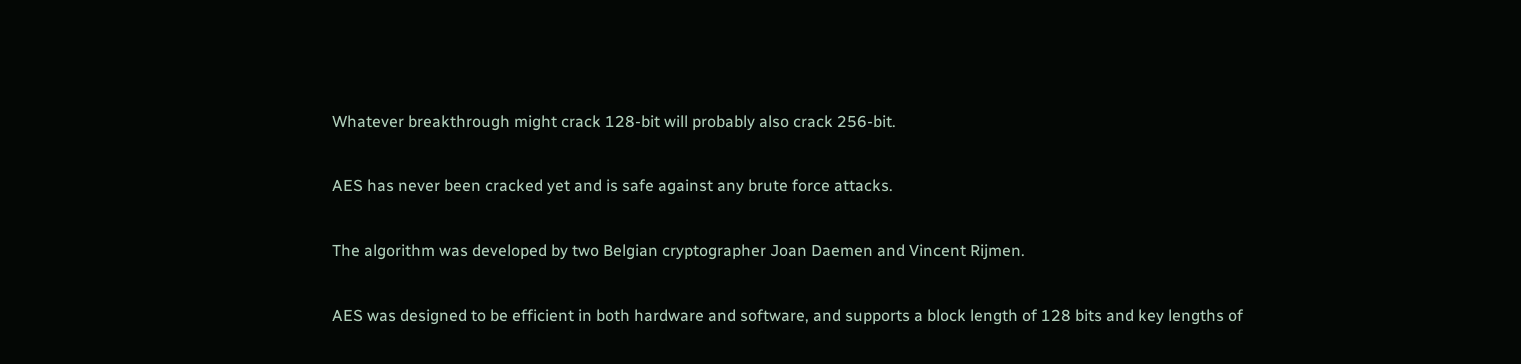Whatever breakthrough might crack 128-bit will probably also crack 256-bit.

AES has never been cracked yet and is safe against any brute force attacks.

The algorithm was developed by two Belgian cryptographer Joan Daemen and Vincent Rijmen.

AES was designed to be efficient in both hardware and software, and supports a block length of 128 bits and key lengths of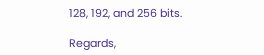128, 192, and 256 bits.

Regards,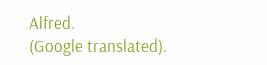Alfred.                                                                             (Google translated).